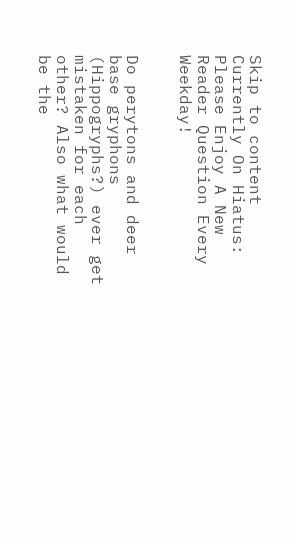Skip to content
Currently On Hiatus: Please Enjoy A New Reader Question Every Weekday!


Do perytons and deer base gryphons (Hippogryphs?) ever get mistaken for each other? Also what would be the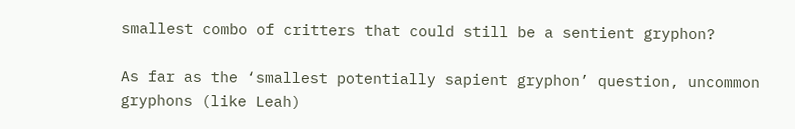smallest combo of critters that could still be a sentient gryphon?

As far as the ‘smallest potentially sapient gryphon’ question, uncommon gryphons (like Leah)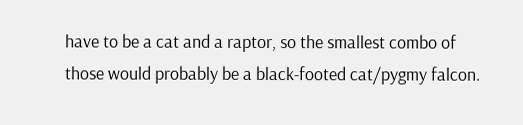have to be a cat and a raptor, so the smallest combo of those would probably be a black-footed cat/pygmy falcon.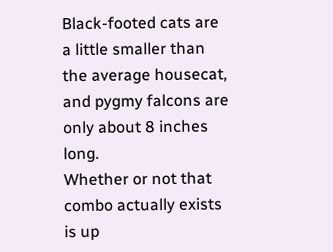Black-footed cats are a little smaller than the average housecat, and pygmy falcons are only about 8 inches long.
Whether or not that combo actually exists is up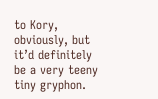to Kory, obviously, but it’d definitely be a very teeny tiny gryphon.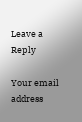Leave a Reply

Your email address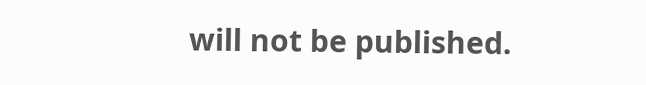will not be published.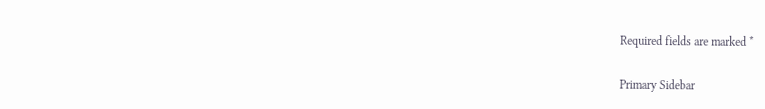Required fields are marked *

Primary Sidebar